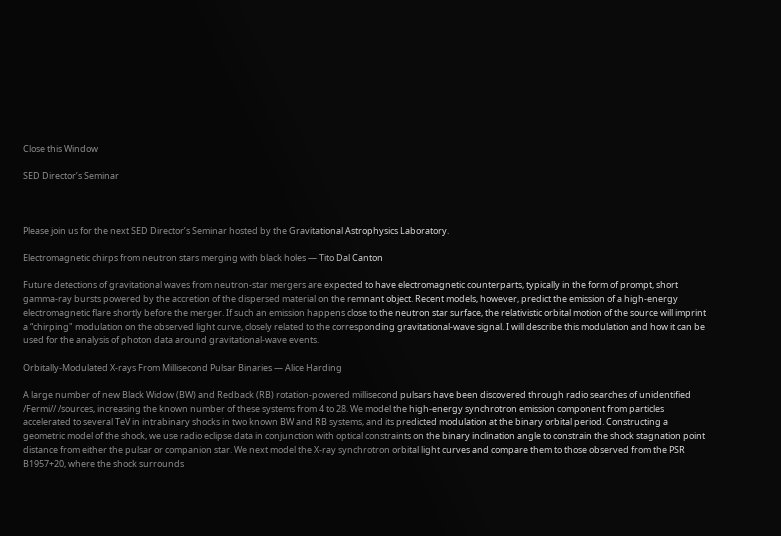Close this Window

SED Director’s Seminar



Please join us for the next SED Director’s Seminar hosted by the Gravitational Astrophysics Laboratory.

Electromagnetic chirps from neutron stars merging with black holes — Tito Dal Canton

Future detections of gravitational waves from neutron-star mergers are expected to have electromagnetic counterparts, typically in the form of prompt, short gamma-ray bursts powered by the accretion of the dispersed material on the remnant object. Recent models, however, predict the emission of a high-energy electromagnetic flare shortly before the merger. If such an emission happens close to the neutron star surface, the relativistic orbital motion of the source will imprint a “chirping" modulation on the observed light curve, closely related to the corresponding gravitational-wave signal. I will describe this modulation and how it can be used for the analysis of photon data around gravitational-wave events.

Orbitally-Modulated X-rays From Millisecond Pulsar Binaries — Alice Harding

A large number of new Black Widow (BW) and Redback (RB) rotation-powered millisecond pulsars have been discovered through radio searches of unidentified /Fermi// /sources, increasing the known number of these systems from 4 to 28. We model the high-energy synchrotron emission component from particles accelerated to several TeV in intrabinary shocks in two known BW and RB systems, and its predicted modulation at the binary orbital period. Constructing a geometric model of the shock, we use radio eclipse data in conjunction with optical constraints on the binary inclination angle to constrain the shock stagnation point distance from either the pulsar or companion star. We next model the X-ray synchrotron orbital light curves and compare them to those observed from the PSR B1957+20, where the shock surrounds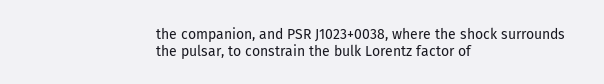the companion, and PSR J1023+0038, where the shock surrounds the pulsar, to constrain the bulk Lorentz factor of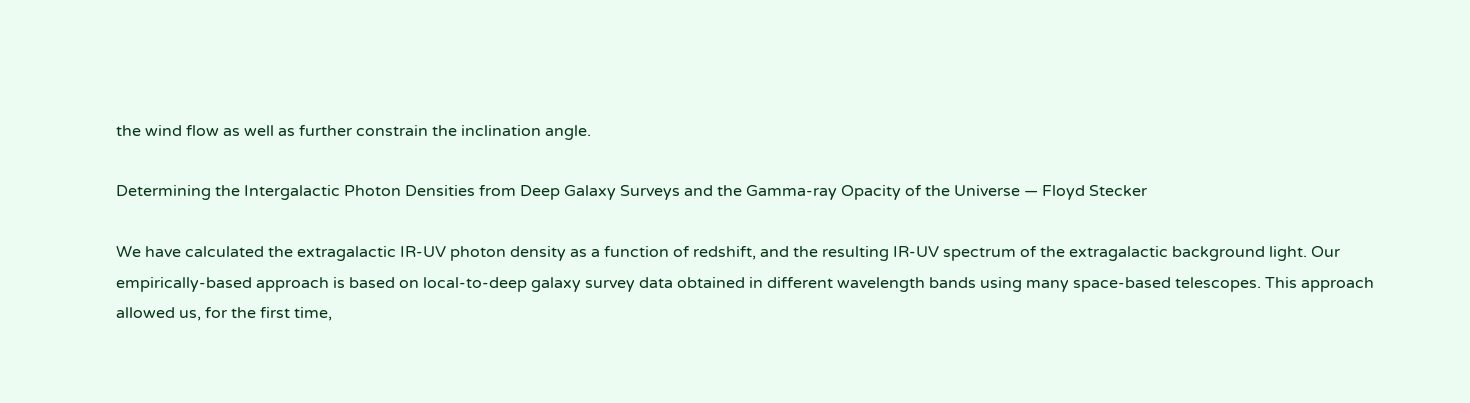the wind flow as well as further constrain the inclination angle.

Determining the Intergalactic Photon Densities from Deep Galaxy Surveys and the Gamma-ray Opacity of the Universe — Floyd Stecker

We have calculated the extragalactic IR-UV photon density as a function of redshift, and the resulting IR-UV spectrum of the extragalactic background light. Our empirically-based approach is based on local-to-deep galaxy survey data obtained in different wavelength bands using many space-based telescopes. This approach allowed us, for the first time,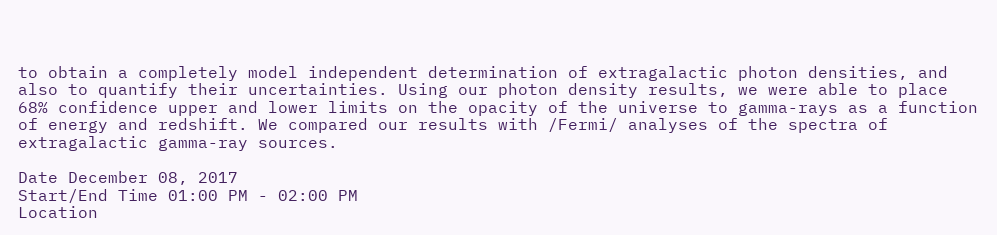to obtain a completely model independent determination of extragalactic photon densities, and also to quantify their uncertainties. Using our photon density results, we were able to place 68% confidence upper and lower limits on the opacity of the universe to gamma-rays as a function of energy and redshift. We compared our results with /Fermi/ analyses of the spectra of extragalactic gamma-ray sources.

Date December 08, 2017
Start/End Time 01:00 PM - 02:00 PM
Location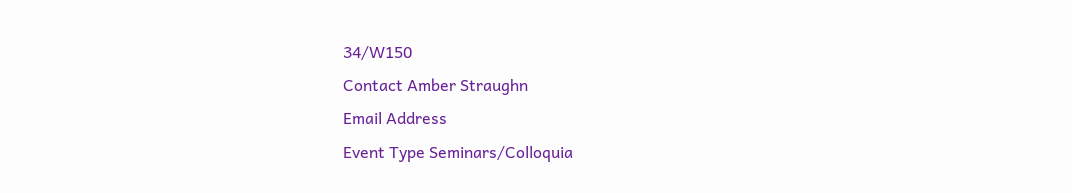34/W150
Contact Amber Straughn
Email Address
Event Type Seminars/Colloquia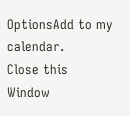OptionsAdd to my calendar.
Close this Window